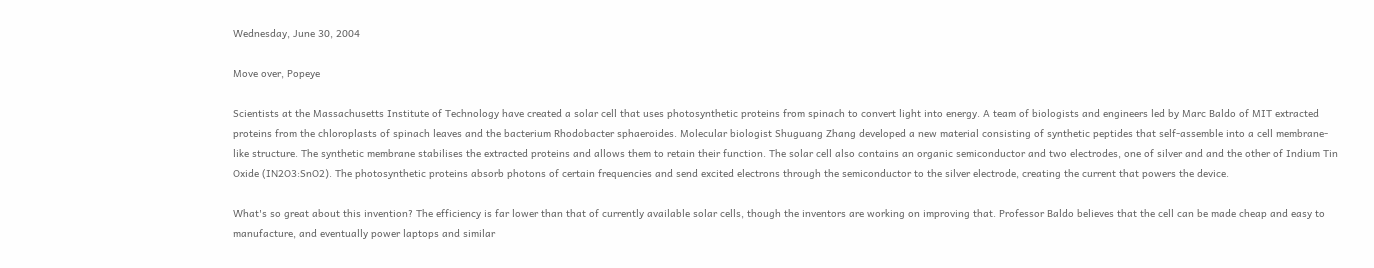Wednesday, June 30, 2004

Move over, Popeye

Scientists at the Massachusetts Institute of Technology have created a solar cell that uses photosynthetic proteins from spinach to convert light into energy. A team of biologists and engineers led by Marc Baldo of MIT extracted proteins from the chloroplasts of spinach leaves and the bacterium Rhodobacter sphaeroides. Molecular biologist Shuguang Zhang developed a new material consisting of synthetic peptides that self-assemble into a cell membrane-like structure. The synthetic membrane stabilises the extracted proteins and allows them to retain their function. The solar cell also contains an organic semiconductor and two electrodes, one of silver and and the other of Indium Tin Oxide (IN2O3:SnO2). The photosynthetic proteins absorb photons of certain frequencies and send excited electrons through the semiconductor to the silver electrode, creating the current that powers the device.

What's so great about this invention? The efficiency is far lower than that of currently available solar cells, though the inventors are working on improving that. Professor Baldo believes that the cell can be made cheap and easy to manufacture, and eventually power laptops and similar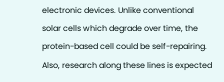electronic devices. Unlike conventional solar cells which degrade over time, the protein-based cell could be self-repairing. Also, research along these lines is expected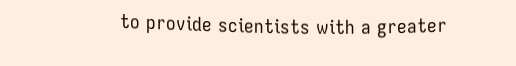to provide scientists with a greater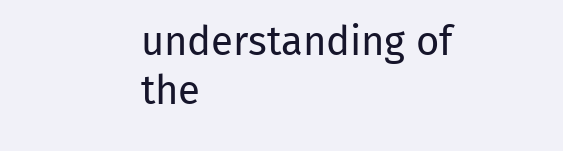understanding of the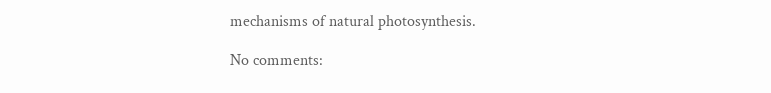mechanisms of natural photosynthesis.

No comments: